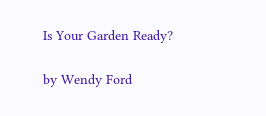Is Your Garden Ready?

by Wendy Ford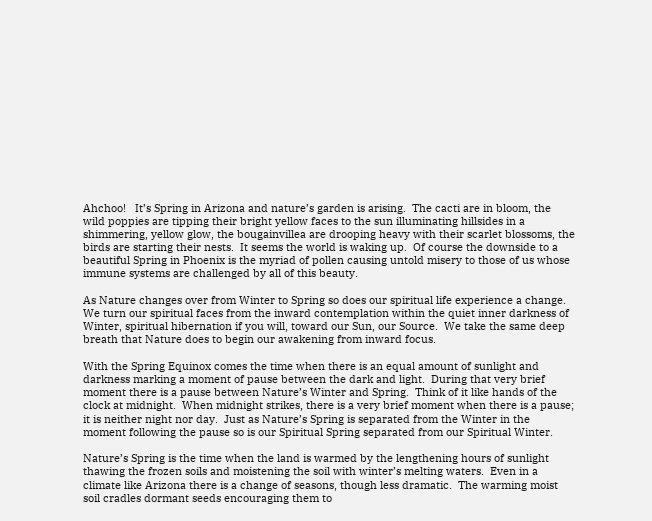Ahchoo!   It’s Spring in Arizona and nature’s garden is arising.  The cacti are in bloom, the wild poppies are tipping their bright yellow faces to the sun illuminating hillsides in a shimmering, yellow glow, the bougainvillea are drooping heavy with their scarlet blossoms, the birds are starting their nests.  It seems the world is waking up.  Of course the downside to a beautiful Spring in Phoenix is the myriad of pollen causing untold misery to those of us whose immune systems are challenged by all of this beauty.

As Nature changes over from Winter to Spring so does our spiritual life experience a change.  We turn our spiritual faces from the inward contemplation within the quiet inner darkness of Winter, spiritual hibernation if you will, toward our Sun, our Source.  We take the same deep breath that Nature does to begin our awakening from inward focus.

With the Spring Equinox comes the time when there is an equal amount of sunlight and darkness marking a moment of pause between the dark and light.  During that very brief moment there is a pause between Nature’s Winter and Spring.  Think of it like hands of the clock at midnight.  When midnight strikes, there is a very brief moment when there is a pause;  it is neither night nor day.  Just as Nature’s Spring is separated from the Winter in the moment following the pause so is our Spiritual Spring separated from our Spiritual Winter.

Nature’s Spring is the time when the land is warmed by the lengthening hours of sunlight thawing the frozen soils and moistening the soil with winter’s melting waters.  Even in a climate like Arizona there is a change of seasons, though less dramatic.  The warming moist soil cradles dormant seeds encouraging them to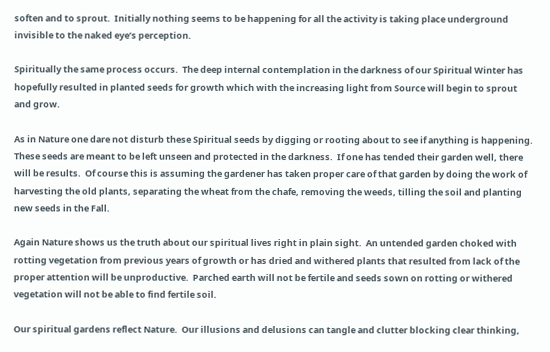soften and to sprout.  Initially nothing seems to be happening for all the activity is taking place underground invisible to the naked eye’s perception.

Spiritually the same process occurs.  The deep internal contemplation in the darkness of our Spiritual Winter has hopefully resulted in planted seeds for growth which with the increasing light from Source will begin to sprout and grow.

As in Nature one dare not disturb these Spiritual seeds by digging or rooting about to see if anything is happening.  These seeds are meant to be left unseen and protected in the darkness.  If one has tended their garden well, there will be results.  Of course this is assuming the gardener has taken proper care of that garden by doing the work of harvesting the old plants, separating the wheat from the chafe, removing the weeds, tilling the soil and planting new seeds in the Fall.

Again Nature shows us the truth about our spiritual lives right in plain sight.  An untended garden choked with rotting vegetation from previous years of growth or has dried and withered plants that resulted from lack of the proper attention will be unproductive.  Parched earth will not be fertile and seeds sown on rotting or withered vegetation will not be able to find fertile soil.

Our spiritual gardens reflect Nature.  Our illusions and delusions can tangle and clutter blocking clear thinking,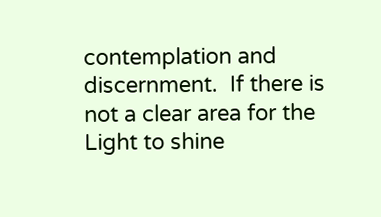contemplation and discernment.  If there is not a clear area for the Light to shine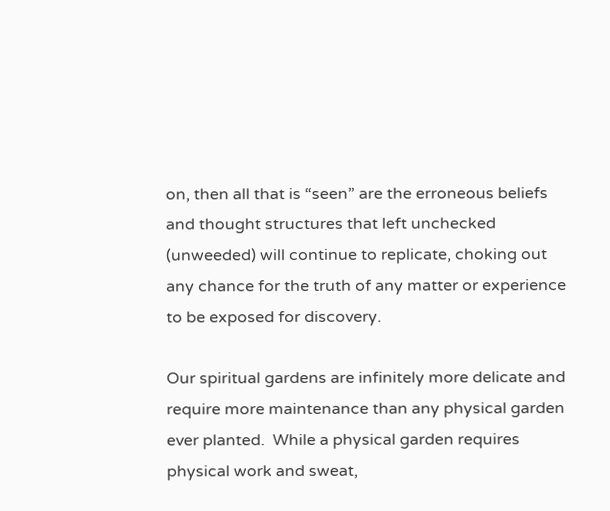on, then all that is “seen” are the erroneous beliefs and thought structures that left unchecked (unweeded) will continue to replicate, choking out any chance for the truth of any matter or experience to be exposed for discovery.

Our spiritual gardens are infinitely more delicate and require more maintenance than any physical garden ever planted.  While a physical garden requires physical work and sweat,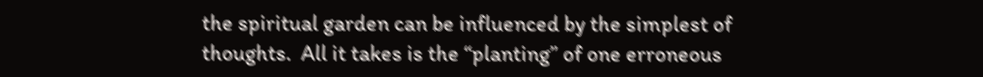the spiritual garden can be influenced by the simplest of thoughts.  All it takes is the “planting” of one erroneous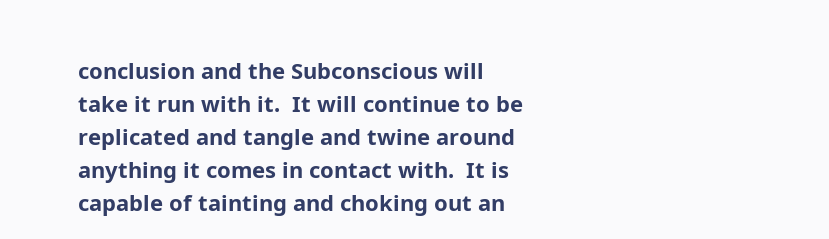conclusion and the Subconscious will take it run with it.  It will continue to be replicated and tangle and twine around anything it comes in contact with.  It is capable of tainting and choking out an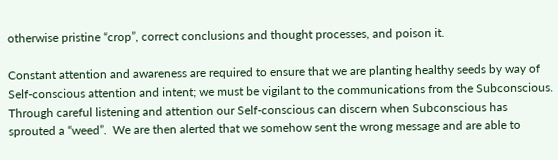otherwise pristine “crop”, correct conclusions and thought processes, and poison it.

Constant attention and awareness are required to ensure that we are planting healthy seeds by way of Self-conscious attention and intent; we must be vigilant to the communications from the Subconscious.  Through careful listening and attention our Self-conscious can discern when Subconscious has sprouted a “weed”.  We are then alerted that we somehow sent the wrong message and are able to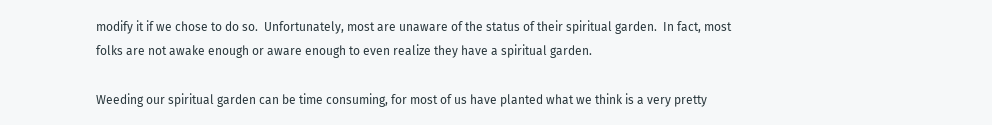modify it if we chose to do so.  Unfortunately, most are unaware of the status of their spiritual garden.  In fact, most folks are not awake enough or aware enough to even realize they have a spiritual garden.

Weeding our spiritual garden can be time consuming, for most of us have planted what we think is a very pretty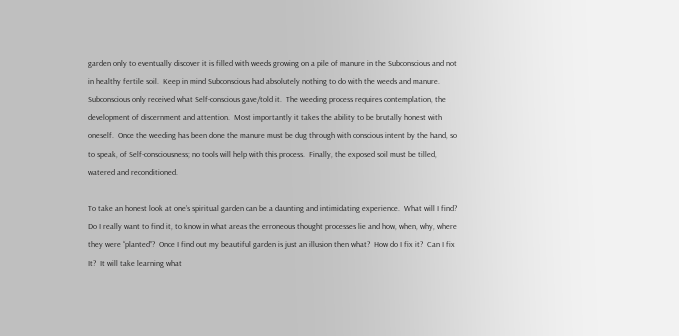garden only to eventually discover it is filled with weeds growing on a pile of manure in the Subconscious and not in healthy fertile soil.  Keep in mind Subconscious had absolutely nothing to do with the weeds and manure.  Subconscious only received what Self-conscious gave/told it.  The weeding process requires contemplation, the development of discernment and attention.  Most importantly it takes the ability to be brutally honest with oneself.  Once the weeding has been done the manure must be dug through with conscious intent by the hand, so to speak, of Self-consciousness; no tools will help with this process.  Finally, the exposed soil must be tilled, watered and reconditioned.

To take an honest look at one’s spiritual garden can be a daunting and intimidating experience.  What will I find?  Do I really want to find it, to know in what areas the erroneous thought processes lie and how, when, why, where they were “planted”?  Once I find out my beautiful garden is just an illusion then what?  How do I fix it?  Can I fix It?  It will take learning what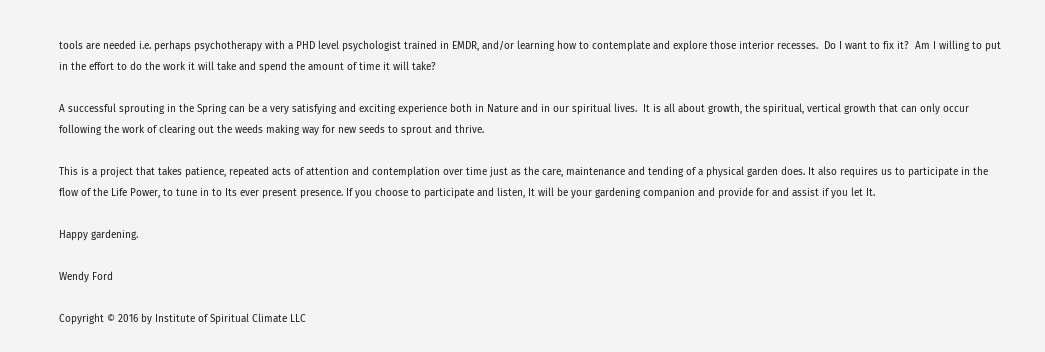tools are needed i.e. perhaps psychotherapy with a PHD level psychologist trained in EMDR, and/or learning how to contemplate and explore those interior recesses.  Do I want to fix it?  Am I willing to put in the effort to do the work it will take and spend the amount of time it will take?

A successful sprouting in the Spring can be a very satisfying and exciting experience both in Nature and in our spiritual lives.  It is all about growth, the spiritual, vertical growth that can only occur following the work of clearing out the weeds making way for new seeds to sprout and thrive.

This is a project that takes patience, repeated acts of attention and contemplation over time just as the care, maintenance and tending of a physical garden does. It also requires us to participate in the flow of the Life Power, to tune in to Its ever present presence. If you choose to participate and listen, It will be your gardening companion and provide for and assist if you let It.

Happy gardening.

Wendy Ford

Copyright © 2016 by Institute of Spiritual Climate LLC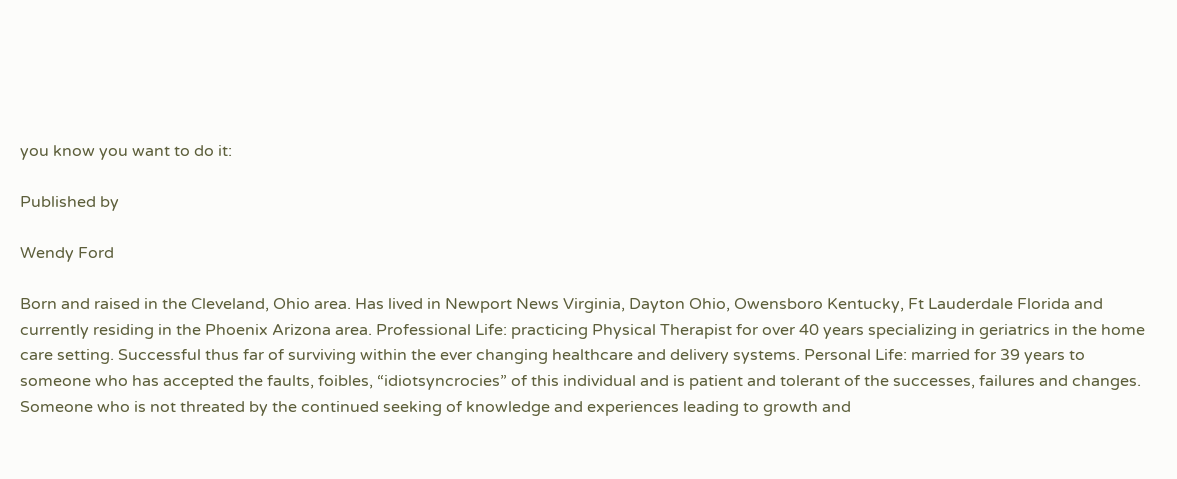you know you want to do it:

Published by

Wendy Ford

Born and raised in the Cleveland, Ohio area. Has lived in Newport News Virginia, Dayton Ohio, Owensboro Kentucky, Ft Lauderdale Florida and currently residing in the Phoenix Arizona area. Professional Life: practicing Physical Therapist for over 40 years specializing in geriatrics in the home care setting. Successful thus far of surviving within the ever changing healthcare and delivery systems. Personal Life: married for 39 years to someone who has accepted the faults, foibles, “idiotsyncrocies” of this individual and is patient and tolerant of the successes, failures and changes. Someone who is not threated by the continued seeking of knowledge and experiences leading to growth and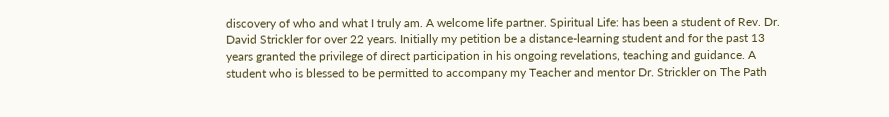discovery of who and what I truly am. A welcome life partner. Spiritual Life: has been a student of Rev. Dr. David Strickler for over 22 years. Initially my petition be a distance-learning student and for the past 13 years granted the privilege of direct participation in his ongoing revelations, teaching and guidance. A student who is blessed to be permitted to accompany my Teacher and mentor Dr. Strickler on The Path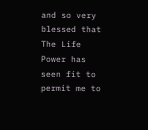and so very blessed that The Life Power has seen fit to permit me to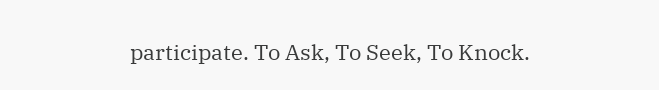participate. To Ask, To Seek, To Knock.